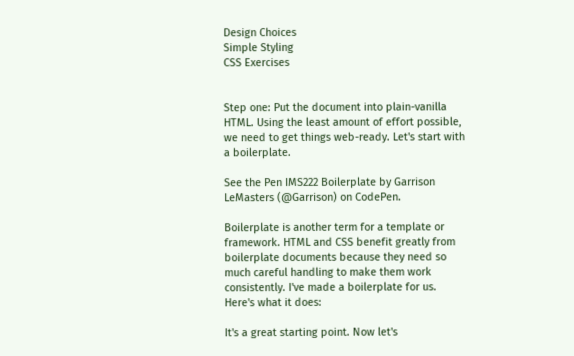Design Choices
Simple Styling
CSS Exercises


Step one: Put the document into plain-vanilla HTML. Using the least amount of effort possible, we need to get things web-ready. Let's start with a boilerplate.

See the Pen IMS222 Boilerplate by Garrison LeMasters (@Garrison) on CodePen.

Boilerplate is another term for a template or framework. HTML and CSS benefit greatly from boilerplate documents because they need so much careful handling to make them work consistently. I've made a boilerplate for us. Here's what it does:

It's a great starting point. Now let's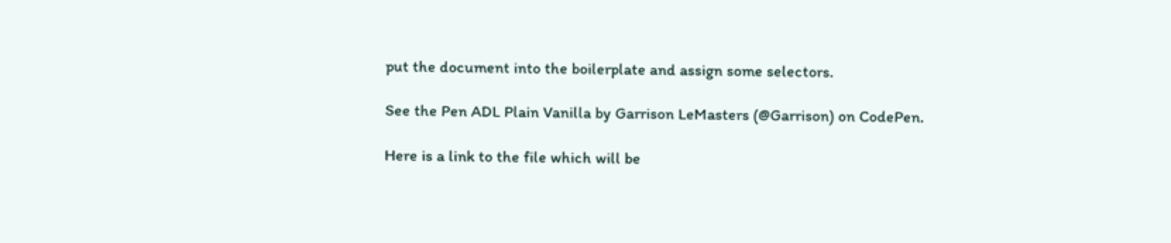put the document into the boilerplate and assign some selectors.

See the Pen ADL Plain Vanilla by Garrison LeMasters (@Garrison) on CodePen.

Here is a link to the file which will be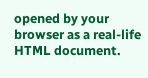opened by your browser as a real-life HTML document.